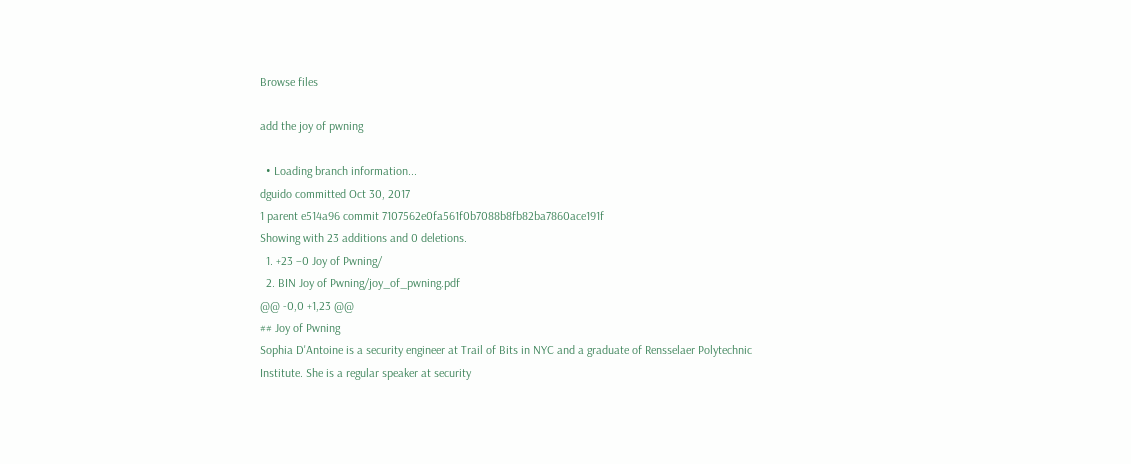Browse files

add the joy of pwning

  • Loading branch information...
dguido committed Oct 30, 2017
1 parent e514a96 commit 7107562e0fa561f0b7088b8fb82ba7860ace191f
Showing with 23 additions and 0 deletions.
  1. +23 −0 Joy of Pwning/
  2. BIN Joy of Pwning/joy_of_pwning.pdf
@@ -0,0 +1,23 @@
## Joy of Pwning
Sophia D'Antoine is a security engineer at Trail of Bits in NYC and a graduate of Rensselaer Polytechnic Institute. She is a regular speaker at security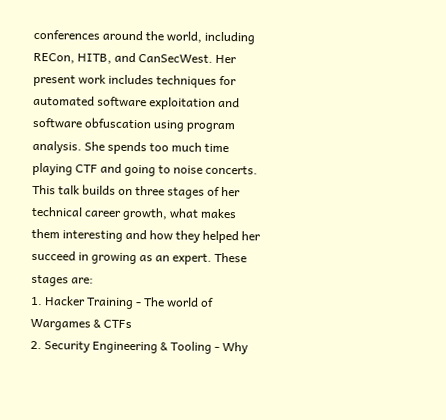conferences around the world, including RECon, HITB, and CanSecWest. Her present work includes techniques for automated software exploitation and software obfuscation using program analysis. She spends too much time playing CTF and going to noise concerts.
This talk builds on three stages of her technical career growth, what makes them interesting and how they helped her succeed in growing as an expert. These stages are:
1. Hacker Training - The world of Wargames & CTFs
2. Security Engineering & Tooling - Why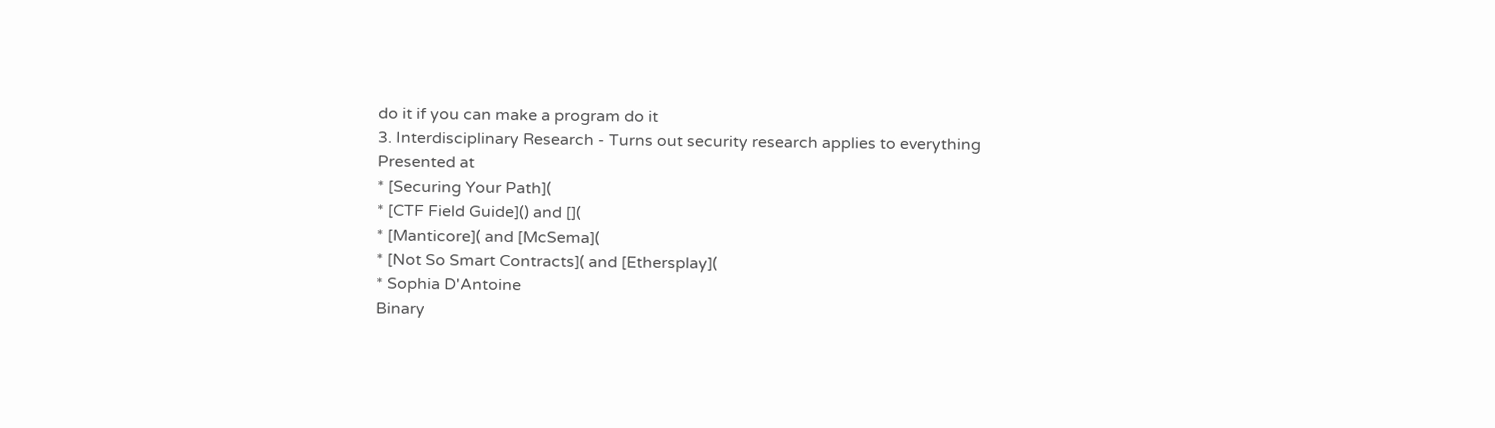do it if you can make a program do it
3. Interdisciplinary Research - Turns out security research applies to everything
Presented at
* [Securing Your Path](
* [CTF Field Guide]() and [](
* [Manticore]( and [McSema](
* [Not So Smart Contracts]( and [Ethersplay](
* Sophia D'Antoine
Binary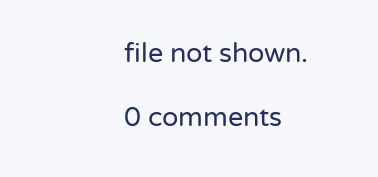file not shown.

0 comments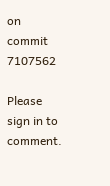on commit 7107562

Please sign in to comment.